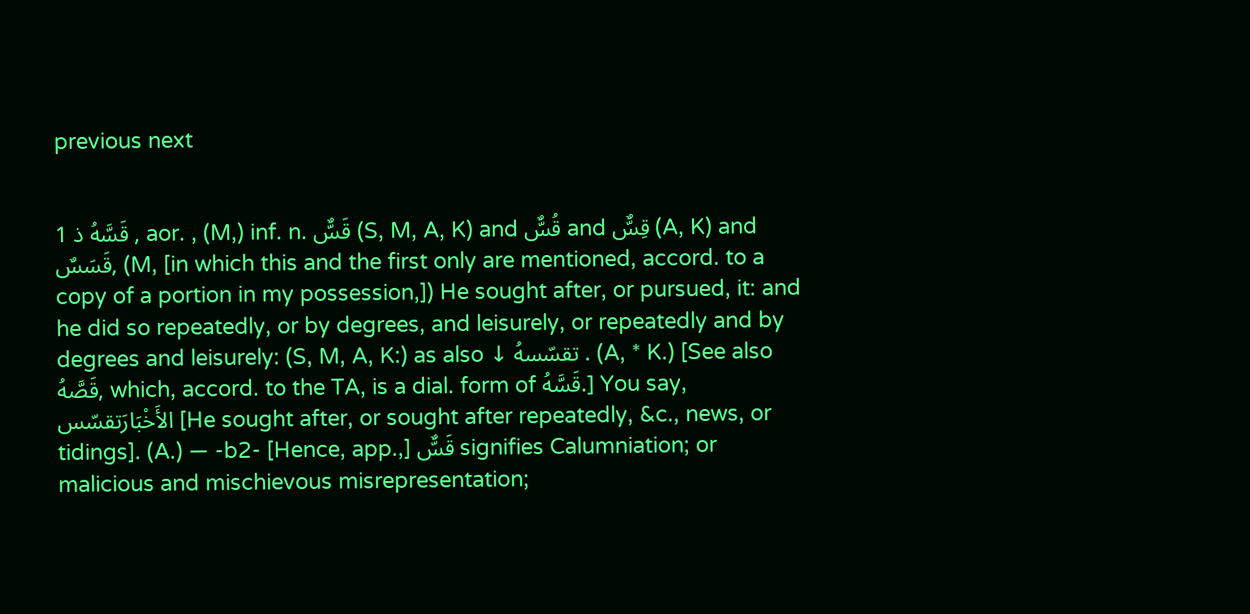previous next


1 قَسَّهُ ذ , aor. , (M,) inf. n. قَسٌّ (S, M, A, K) and قُسٌّ and قِسٌّ (A, K) and قَسَسٌ, (M, [in which this and the first only are mentioned, accord. to a copy of a portion in my possession,]) He sought after, or pursued, it: and he did so repeatedly, or by degrees, and leisurely, or repeatedly and by degrees and leisurely: (S, M, A, K:) as also ↓ تقسّسهُ . (A, * K.) [See also قَصَّهُ, which, accord. to the TA, is a dial. form of قَسَّهُ.] You say, الأَخْبَارَتقسّس [He sought after, or sought after repeatedly, &c., news, or tidings]. (A.) ― -b2- [Hence, app.,] قَسٌّ signifies Calumniation; or malicious and mischievous misrepresentation;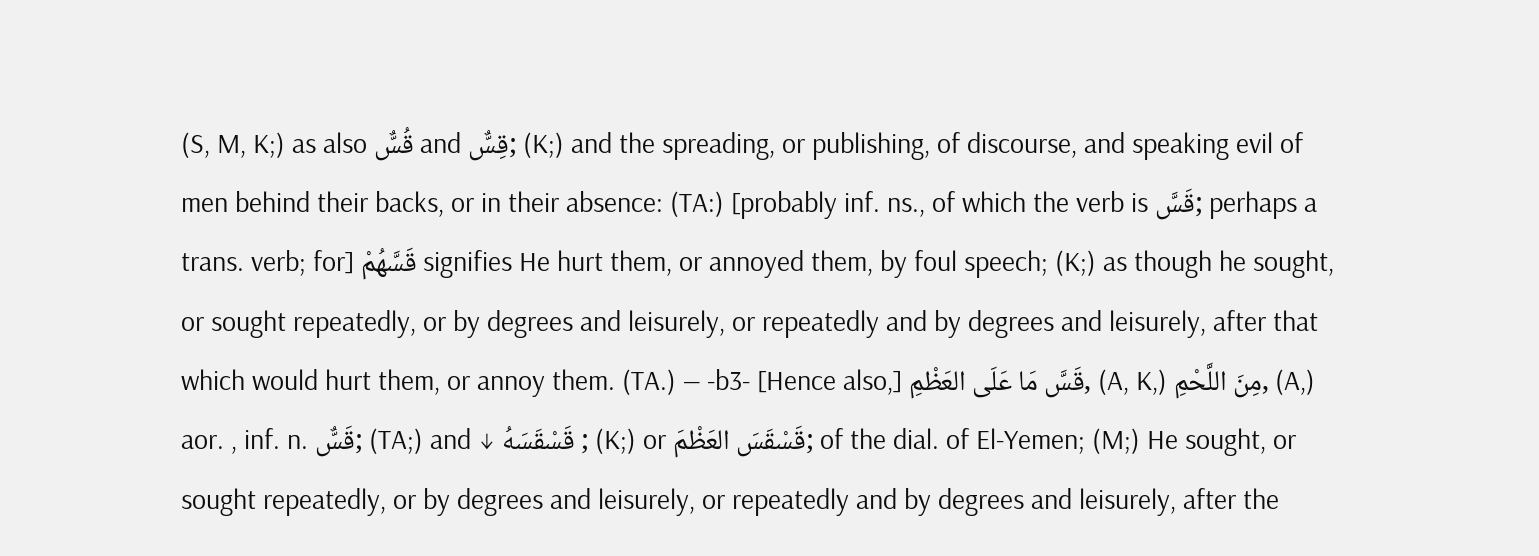(S, M, K;) as also قُسٌّ and قِسٌّ; (K;) and the spreading, or publishing, of discourse, and speaking evil of men behind their backs, or in their absence: (TA:) [probably inf. ns., of which the verb is قَسَّ; perhaps a trans. verb; for] قَسَّهُمْ signifies He hurt them, or annoyed them, by foul speech; (K;) as though he sought, or sought repeatedly, or by degrees and leisurely, or repeatedly and by degrees and leisurely, after that which would hurt them, or annoy them. (TA.) ― -b3- [Hence also,] قَسَّ مَا عَلَى العَظْمِ, (A, K,) مِنَ اللَّحْمِ, (A,) aor. , inf. n. قَسٌّ; (TA;) and ↓ قَسْقَسَهُ ; (K;) or قَسْقَسَ العَظْمَ; of the dial. of El-Yemen; (M;) He sought, or sought repeatedly, or by degrees and leisurely, or repeatedly and by degrees and leisurely, after the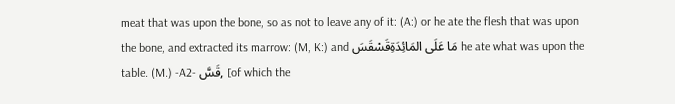meat that was upon the bone, so as not to leave any of it: (A:) or he ate the flesh that was upon the bone, and extracted its marrow: (M, K:) and مَا عَلَى المَائِدَةِقَسْقَسَ he ate what was upon the table. (M.) -A2- قَسَّ, [of which the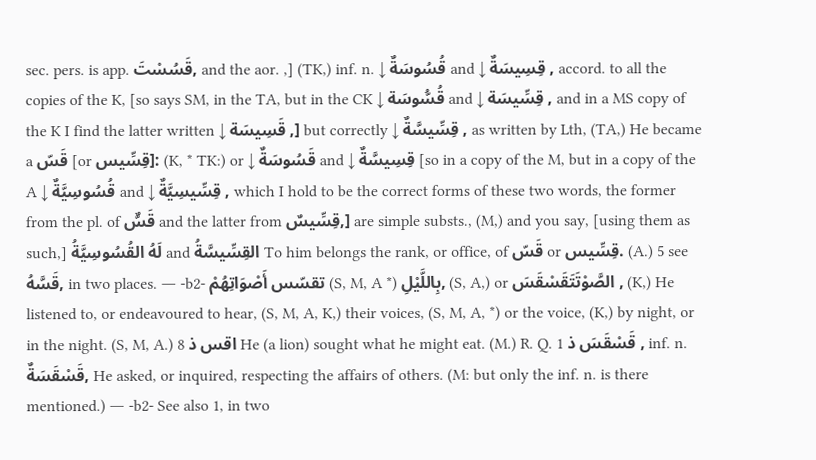sec. pers. is app. قَسُسْتَ, and the aor. ,] (TK,) inf. n. ↓ قُسُوسَةٌ and ↓ قِسِيسَةٌ , accord. to all the copies of the K, [so says SM, in the TA, but in the CK ↓ قُسُّوسَة and ↓ قِسِّيسَة , and in a MS copy of the K I find the latter written ↓ قَسِيسَة ,] but correctly ↓ قِسِّيسَّةٌ , as written by Lth, (TA,) He became a قَسّ [or قِسِّيس]: (K, * TK:) or ↓ قَسُوسَةٌ and ↓ قِسِيسَّةٌ [so in a copy of the M, but in a copy of the A ↓ قُسُوسِيَّةٌ and ↓ قِسِّيسِيَّةٌ , which I hold to be the correct forms of these two words, the former from the pl. of قَسٌّ and the latter from قِسِّيسٌ,] are simple substs., (M,) and you say, [using them as such,] لَهُ القُسُوسِيَّةُ and القِسِّيسَّةُ To him belongs the rank, or office, of قَسّ or قِسِّيس. (A.) 5 see قَسَّهُ, in two places. ― -b2- تقسّس أَصْوَاتِهُمْ (S, M, A *) بِاللَّيْلِ, (S, A,) or الصَّوْتَتَقَسْقَسَ , (K,) He listened to, or endeavoured to hear, (S, M, A, K,) their voices, (S, M, A, *) or the voice, (K,) by night, or in the night. (S, M, A.) 8 اقس ذ He (a lion) sought what he might eat. (M.) R. Q. 1 قَسْقَسَ ذ , inf. n. قَسْقَسَةٌ, He asked, or inquired, respecting the affairs of others. (M: but only the inf. n. is there mentioned.) ― -b2- See also 1, in two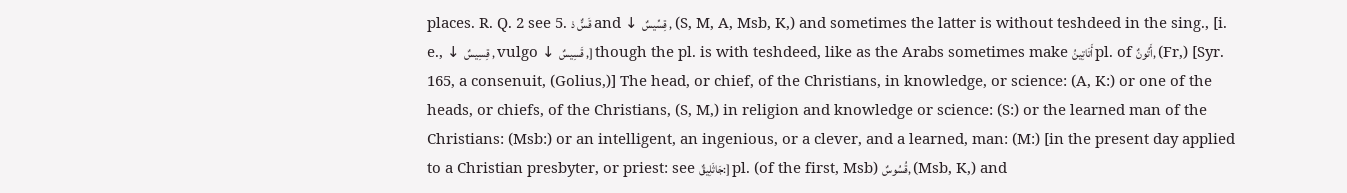places. R. Q. 2 see 5. قَسٌّ ذ and ↓ قِسِّيسٌ , (S, M, A, Msb, K,) and sometimes the latter is without teshdeed in the sing., [i. e., ↓ قِسِيسٌ , vulgo ↓ قَسِيسٌ ,] though the pl. is with teshdeed, like as the Arabs sometimes make أَتَاتِينُ pl. of أَتُونٌ, (Fr,) [Syr. 165, a consenuit, (Golius,)] The head, or chief, of the Christians, in knowledge, or science: (A, K:) or one of the heads, or chiefs, of the Christians, (S, M,) in religion and knowledge or science: (S:) or the learned man of the Christians: (Msb:) or an intelligent, an ingenious, or a clever, and a learned, man: (M:) [in the present day applied to a Christian presbyter, or priest: see جَاثَلِيقٌ:] pl. (of the first, Msb) قُسُوسٌ, (Msb, K,) and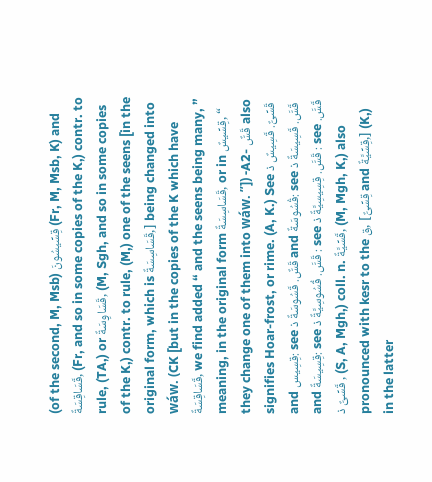(of the second, M, Msb) قِسِّيسُونَ (Fr, M, Msb, K) and قَسَاقِسَةٌ, (Fr, and so in some copies of the K,) contr. to rule, (TA,) or قَسَاوِسَةٌ, (M, Sgh, and so in some copies of the K,) contr. to rule, (M,) one of the seens [in the original form, which is قَسَاسِسَةٌ,] being changed into wáw. (CK [but in the copies of the K which have قَسَاقِسَةٌ, we find added “ and the seens being many, ” meaning, in the original form قَسَاسِسَةٌ, or in قِسِّيسٌ, “ they change one of them into wáw. ”]) -A2- قَسٌّ also signifies Hoar-frost, or rime. (A, K.) See قَسِّىٌّ. قَسِيسٌ ذ and قِسِيس: see قَسٌّ. قَسُوسَةٌ ذ and قُسُوسَةٌ: see قَسَّ. قَسِيسَةٌ ذ and قِسِيسَةٌ: see قَسَّ. قُسُوسِيَّةٌ ذ : see قَسَّ. قِسِيسِيَّةٌ ذ : see قَسَّ. قَسِّىٌّ ذ , (S, A, Mgh,) coll. n. قَسِّيَّةٌ, (M, Mgh, K,) also pronounced with kesr to the ق, [قِسِّىٌّ and قِسِّيَّةٌ,] (K,) in the latter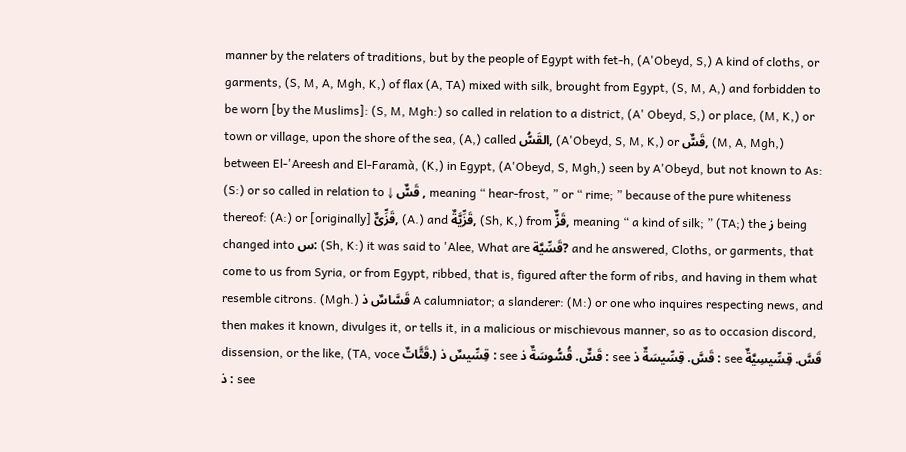manner by the relaters of traditions, but by the people of Egypt with fet-h, (A'Obeyd, S,) A kind of cloths, or garments, (S, M, A, Mgh, K,) of flax (A, TA) mixed with silk, brought from Egypt, (S, M, A,) and forbidden to be worn [by the Muslims]: (S, M, Mgh:) so called in relation to a district, (A' Obeyd, S,) or place, (M, K,) or town or village, upon the shore of the sea, (A,) called القَسُّ, (A'Obeyd, S, M, K,) or قَسٌّ, (M, A, Mgh,) between El-'Areesh and El-Faramà, (K,) in Egypt, (A'Obeyd, S, Mgh,) seen by A'Obeyd, but not known to As: (S:) or so called in relation to ↓ قَسٌّ , meaning “ hear-frost, ” or “ rime; ” because of the pure whiteness thereof: (A:) or [originally] قَزِّىٌّ, (A.) and قَزِّيَّةٌ, (Sh, K,) from قَزٌّ, meaning “ a kind of silk; ” (TA;) the ز being changed into س: (Sh, K:) it was said to 'Alee, What are قَسِّيَّة? and he answered, Cloths, or garments, that come to us from Syria, or from Egypt, ribbed, that is, figured after the form of ribs, and having in them what resemble citrons. (Mgh.) قَسَّاسٌ ذ A calumniator; a slanderer: (M:) or one who inquires respecting news, and then makes it known, divulges it, or tells it, in a malicious or mischievous manner, so as to occasion discord, dissension, or the like, (TA, voce قَتَّاتٌ.) قِسِّيسٌ ذ : see قَسٌّ. قُسُّوسَةٌ ذ : see قَسَّ. قِسِّيسَةٌ ذ : see قَسَّ. قِسِّيسِيَّةٌ ذ : see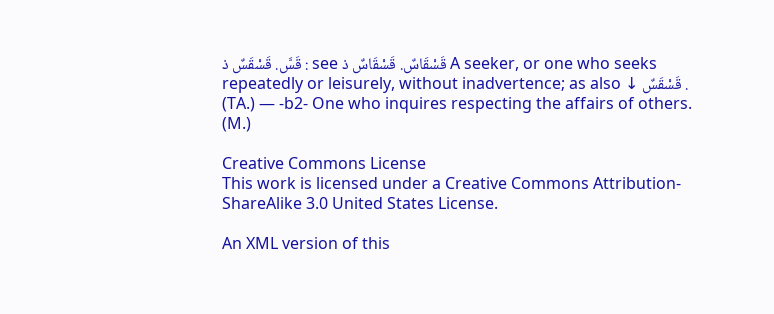قَسَّ. قَسْقَسٌ ذ : see قَسْقَاسٌ. قَسْقَاسٌ ذ A seeker, or one who seeks repeatedly or leisurely, without inadvertence; as also ↓ قَسْقَسٌ . (TA.) ― -b2- One who inquires respecting the affairs of others. (M.)

Creative Commons License
This work is licensed under a Creative Commons Attribution-ShareAlike 3.0 United States License.

An XML version of this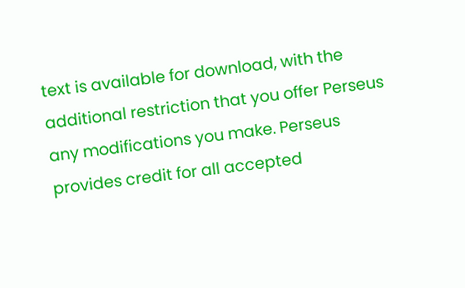text is available for download, with the additional restriction that you offer Perseus any modifications you make. Perseus provides credit for all accepted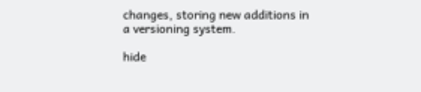changes, storing new additions in a versioning system.

hide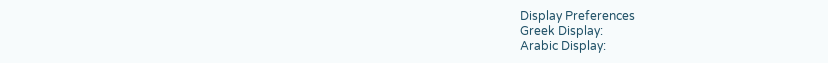Display Preferences
Greek Display:
Arabic Display: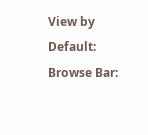View by Default:
Browse Bar: